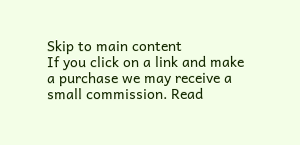Skip to main content
If you click on a link and make a purchase we may receive a small commission. Read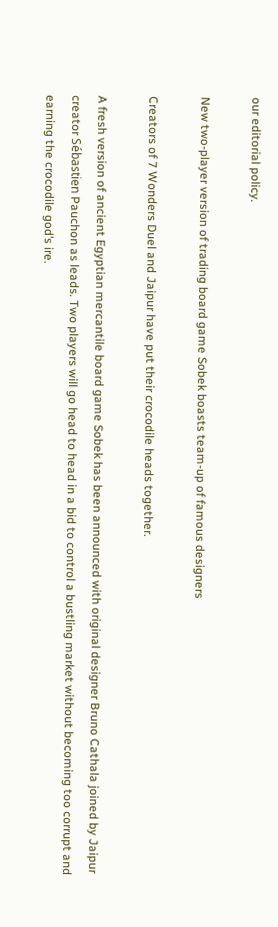our editorial policy.

New two-player version of trading board game Sobek boasts team-up of famous designers

Creators of 7 Wonders Duel and Jaipur have put their crocodile heads together.

A fresh version of ancient Egyptian mercantile board game Sobek has been announced with original designer Bruno Cathala joined by Jaipur creator Sébastien Pauchon as leads. Two players will go head to head in a bid to control a bustling market without becoming too corrupt and earning the crocodile god’s ire.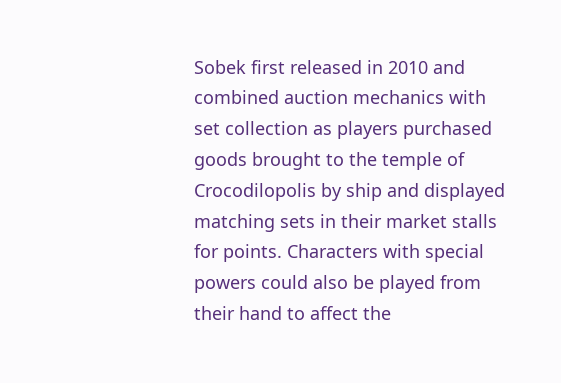Sobek first released in 2010 and combined auction mechanics with set collection as players purchased goods brought to the temple of Crocodilopolis by ship and displayed matching sets in their market stalls for points. Characters with special powers could also be played from their hand to affect the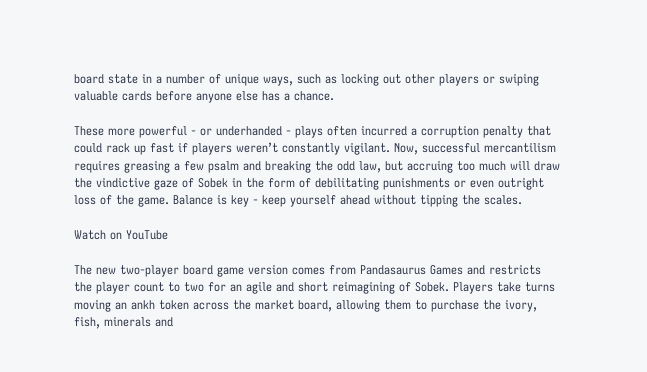board state in a number of unique ways, such as locking out other players or swiping valuable cards before anyone else has a chance.

These more powerful - or underhanded - plays often incurred a corruption penalty that could rack up fast if players weren’t constantly vigilant. Now, successful mercantilism requires greasing a few psalm and breaking the odd law, but accruing too much will draw the vindictive gaze of Sobek in the form of debilitating punishments or even outright loss of the game. Balance is key - keep yourself ahead without tipping the scales.

Watch on YouTube

The new two-player board game version comes from Pandasaurus Games and restricts the player count to two for an agile and short reimagining of Sobek. Players take turns moving an ankh token across the market board, allowing them to purchase the ivory, fish, minerals and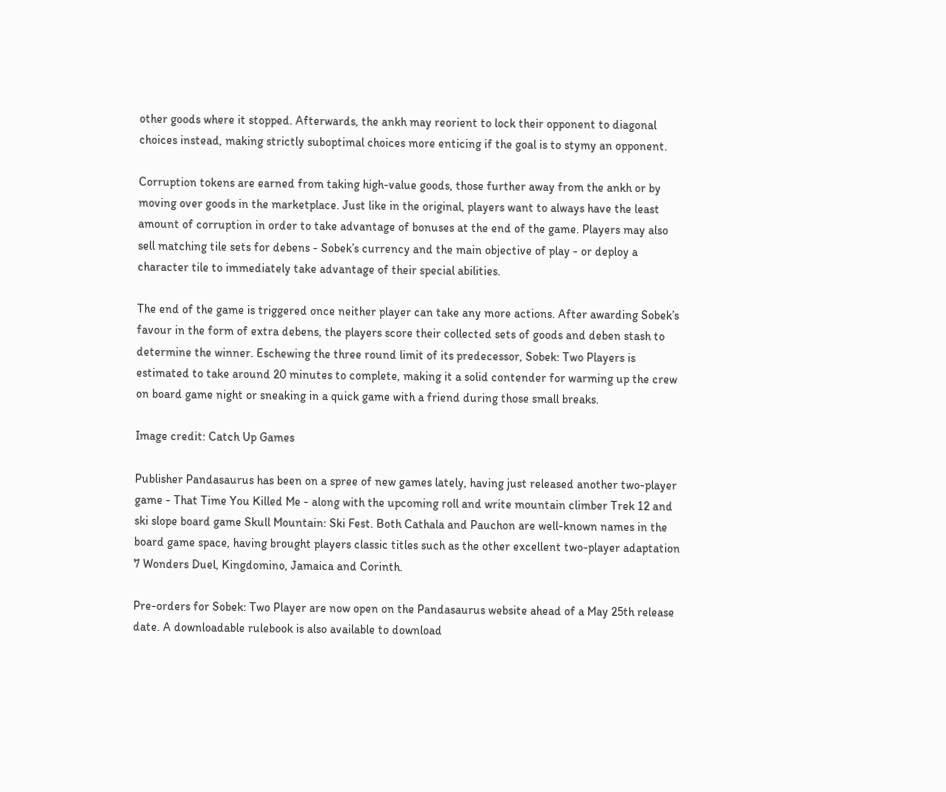other goods where it stopped. Afterwards, the ankh may reorient to lock their opponent to diagonal choices instead, making strictly suboptimal choices more enticing if the goal is to stymy an opponent.

Corruption tokens are earned from taking high-value goods, those further away from the ankh or by moving over goods in the marketplace. Just like in the original, players want to always have the least amount of corruption in order to take advantage of bonuses at the end of the game. Players may also sell matching tile sets for debens - Sobek’s currency and the main objective of play - or deploy a character tile to immediately take advantage of their special abilities.

The end of the game is triggered once neither player can take any more actions. After awarding Sobek’s favour in the form of extra debens, the players score their collected sets of goods and deben stash to determine the winner. Eschewing the three round limit of its predecessor, Sobek: Two Players is estimated to take around 20 minutes to complete, making it a solid contender for warming up the crew on board game night or sneaking in a quick game with a friend during those small breaks.

Image credit: Catch Up Games

Publisher Pandasaurus has been on a spree of new games lately, having just released another two-player game - That Time You Killed Me - along with the upcoming roll and write mountain climber Trek 12 and ski slope board game Skull Mountain: Ski Fest. Both Cathala and Pauchon are well-known names in the board game space, having brought players classic titles such as the other excellent two-player adaptation 7 Wonders Duel, Kingdomino, Jamaica and Corinth.

Pre-orders for Sobek: Two Player are now open on the Pandasaurus website ahead of a May 25th release date. A downloadable rulebook is also available to download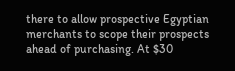there to allow prospective Egyptian merchants to scope their prospects ahead of purchasing. At $30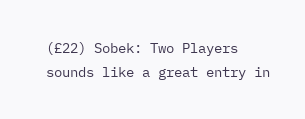(£22) Sobek: Two Players sounds like a great entry in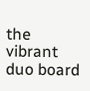the vibrant duo board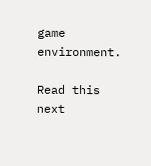game environment.

Read this next